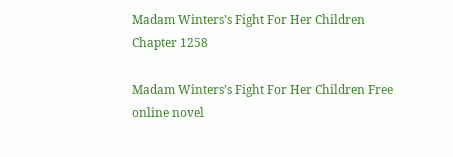Madam Winters’s Fight For Her Children Chapter 1258

Madam Winters’s Fight For Her Children Free online novel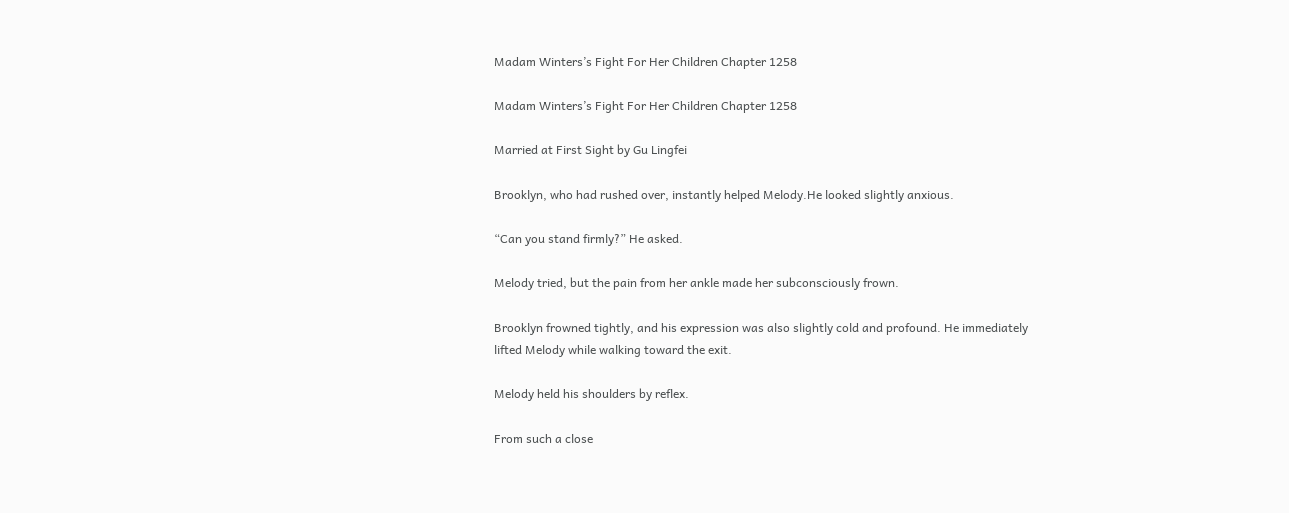Madam Winters’s Fight For Her Children Chapter 1258

Madam Winters’s Fight For Her Children Chapter 1258

Married at First Sight by Gu Lingfei

Brooklyn, who had rushed over, instantly helped Melody.He looked slightly anxious.

“Can you stand firmly?” He asked.

Melody tried, but the pain from her ankle made her subconsciously frown.

Brooklyn frowned tightly, and his expression was also slightly cold and profound. He immediately lifted Melody while walking toward the exit.

Melody held his shoulders by reflex.

From such a close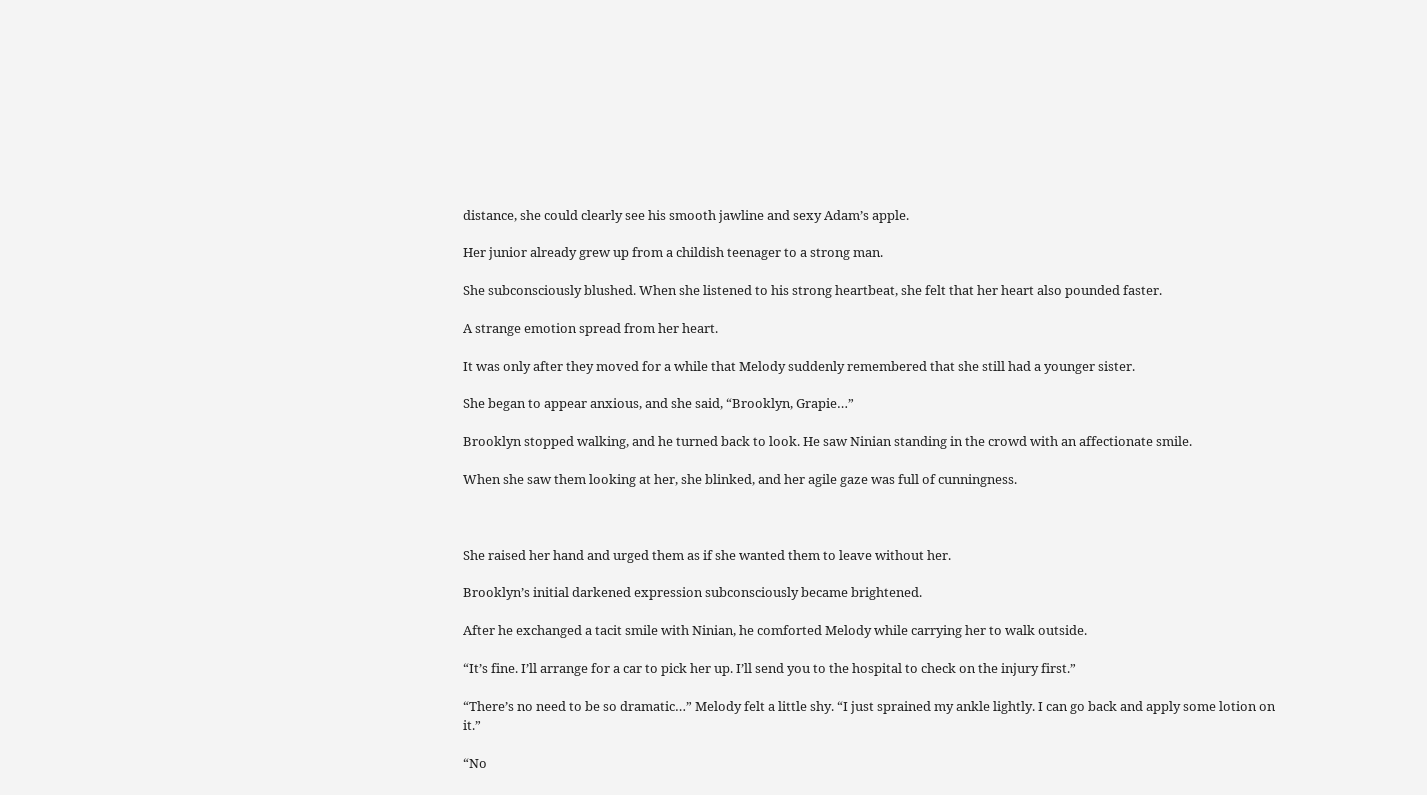distance, she could clearly see his smooth jawline and sexy Adam’s apple.

Her junior already grew up from a childish teenager to a strong man.

She subconsciously blushed. When she listened to his strong heartbeat, she felt that her heart also pounded faster.

A strange emotion spread from her heart.

It was only after they moved for a while that Melody suddenly remembered that she still had a younger sister.

She began to appear anxious, and she said, “Brooklyn, Grapie…”

Brooklyn stopped walking, and he turned back to look. He saw Ninian standing in the crowd with an affectionate smile.

When she saw them looking at her, she blinked, and her agile gaze was full of cunningness.



She raised her hand and urged them as if she wanted them to leave without her.

Brooklyn’s initial darkened expression subconsciously became brightened.

After he exchanged a tacit smile with Ninian, he comforted Melody while carrying her to walk outside.

“It’s fine. I’ll arrange for a car to pick her up. I’ll send you to the hospital to check on the injury first.”

“There’s no need to be so dramatic…” Melody felt a little shy. “I just sprained my ankle lightly. I can go back and apply some lotion on it.”

“No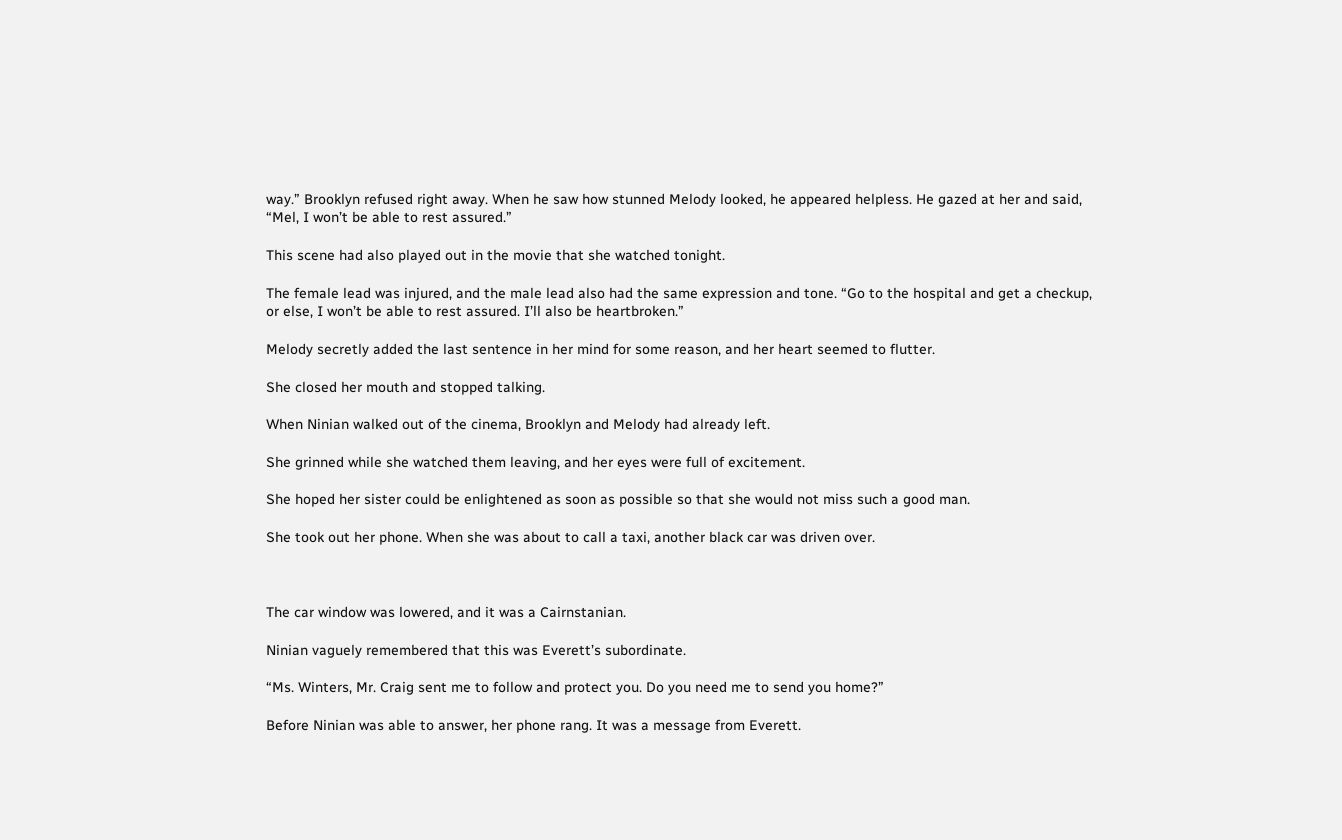way.” Brooklyn refused right away. When he saw how stunned Melody looked, he appeared helpless. He gazed at her and said, “Mel, I won’t be able to rest assured.”

This scene had also played out in the movie that she watched tonight.

The female lead was injured, and the male lead also had the same expression and tone. “Go to the hospital and get a checkup, or else, I won’t be able to rest assured. I’ll also be heartbroken.”

Melody secretly added the last sentence in her mind for some reason, and her heart seemed to flutter.

She closed her mouth and stopped talking.

When Ninian walked out of the cinema, Brooklyn and Melody had already left.

She grinned while she watched them leaving, and her eyes were full of excitement.

She hoped her sister could be enlightened as soon as possible so that she would not miss such a good man.

She took out her phone. When she was about to call a taxi, another black car was driven over.



The car window was lowered, and it was a Cairnstanian.

Ninian vaguely remembered that this was Everett’s subordinate.

“Ms. Winters, Mr. Craig sent me to follow and protect you. Do you need me to send you home?”

Before Ninian was able to answer, her phone rang. It was a message from Everett.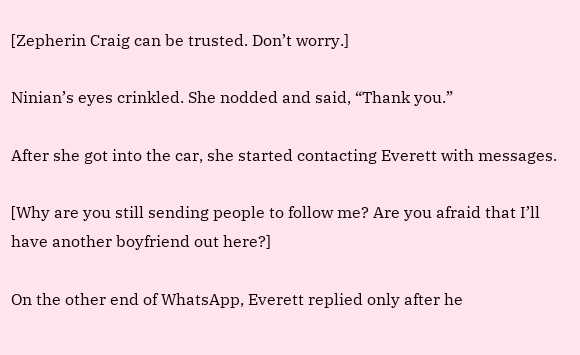[Zepherin Craig can be trusted. Don’t worry.]

Ninian’s eyes crinkled. She nodded and said, “Thank you.”

After she got into the car, she started contacting Everett with messages.

[Why are you still sending people to follow me? Are you afraid that I’ll have another boyfriend out here?]

On the other end of WhatsApp, Everett replied only after he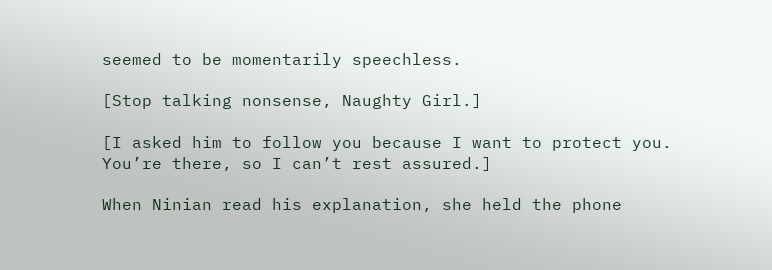seemed to be momentarily speechless.

[Stop talking nonsense, Naughty Girl.]

[I asked him to follow you because I want to protect you. You’re there, so I can’t rest assured.]

When Ninian read his explanation, she held the phone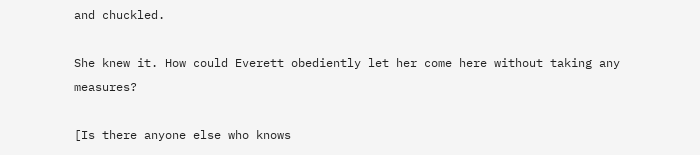and chuckled.

She knew it. How could Everett obediently let her come here without taking any measures?

[Is there anyone else who knows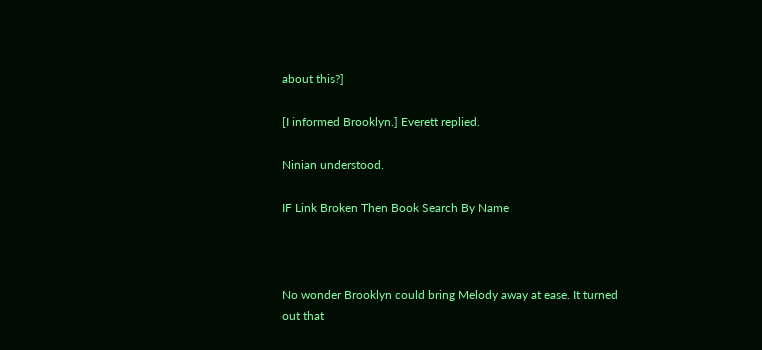about this?]

[I informed Brooklyn.] Everett replied.

Ninian understood.

IF Link Broken Then Book Search By Name



No wonder Brooklyn could bring Melody away at ease. It turned out that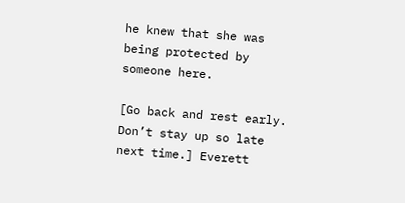he knew that she was being protected by someone here.

[Go back and rest early. Don’t stay up so late next time.] Everett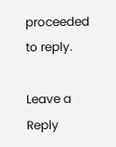proceeded to reply.

Leave a Reply